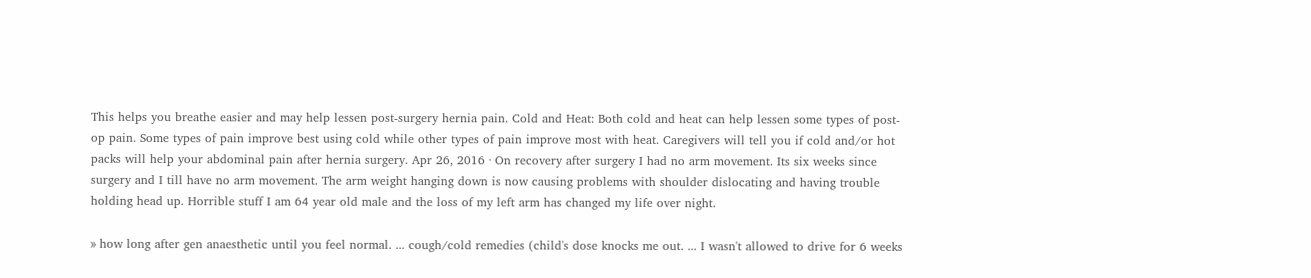This helps you breathe easier and may help lessen post-surgery hernia pain. Cold and Heat: Both cold and heat can help lessen some types of post-op pain. Some types of pain improve best using cold while other types of pain improve most with heat. Caregivers will tell you if cold and/or hot packs will help your abdominal pain after hernia surgery. Apr 26, 2016 · On recovery after surgery I had no arm movement. Its six weeks since surgery and I till have no arm movement. The arm weight hanging down is now causing problems with shoulder dislocating and having trouble holding head up. Horrible stuff I am 64 year old male and the loss of my left arm has changed my life over night.

» how long after gen anaesthetic until you feel normal. ... cough/cold remedies (child's dose knocks me out. ... I wasn't allowed to drive for 6 weeks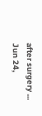after surgery ... Jun 24,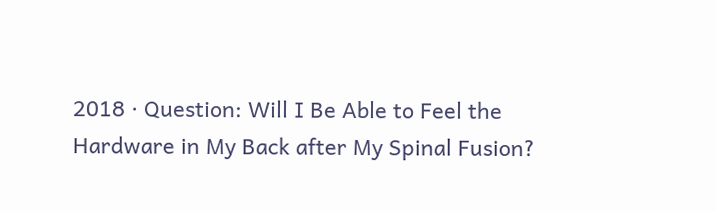2018 · Question: Will I Be Able to Feel the Hardware in My Back after My Spinal Fusion?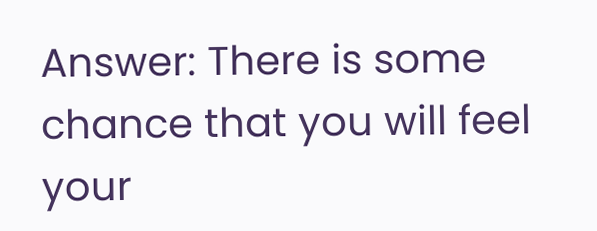Answer: There is some chance that you will feel your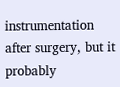instrumentation after surgery, but it probably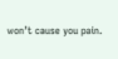won’t cause you pain.